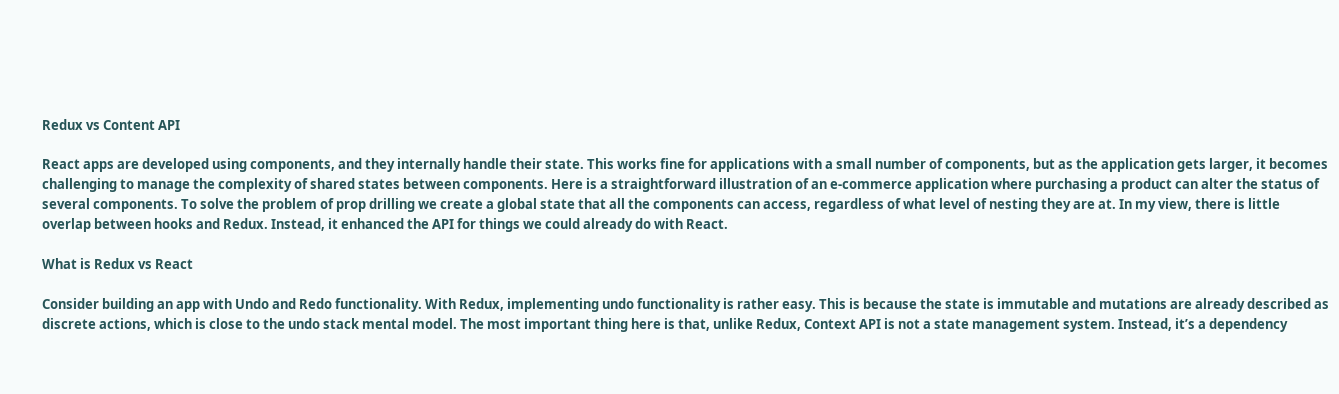Redux vs Content API

React apps are developed using components, and they internally handle their state. This works fine for applications with a small number of components, but as the application gets larger, it becomes challenging to manage the complexity of shared states between components. Here is a straightforward illustration of an e-commerce application where purchasing a product can alter the status of several components. To solve the problem of prop drilling we create a global state that all the components can access, regardless of what level of nesting they are at. In my view, there is little overlap between hooks and Redux. Instead, it enhanced the API for things we could already do with React.

What is Redux vs React

Consider building an app with Undo and Redo functionality. With Redux, implementing undo functionality is rather easy. This is because the state is immutable and mutations are already described as discrete actions, which is close to the undo stack mental model. The most important thing here is that, unlike Redux, Context API is not a state management system. Instead, it’s a dependency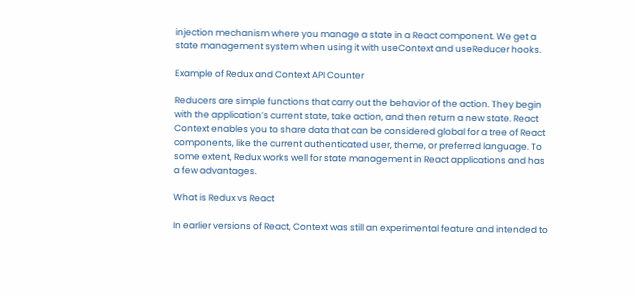injection mechanism where you manage a state in a React component. We get a state management system when using it with useContext and useReducer hooks.

Example of Redux and Context API Counter

Reducers are simple functions that carry out the behavior of the action. They begin with the application’s current state, take action, and then return a new state. React Context enables you to share data that can be considered global for a tree of React components, like the current authenticated user, theme, or preferred language. To some extent, Redux works well for state management in React applications and has a few advantages.

What is Redux vs React

In earlier versions of React, Context was still an experimental feature and intended to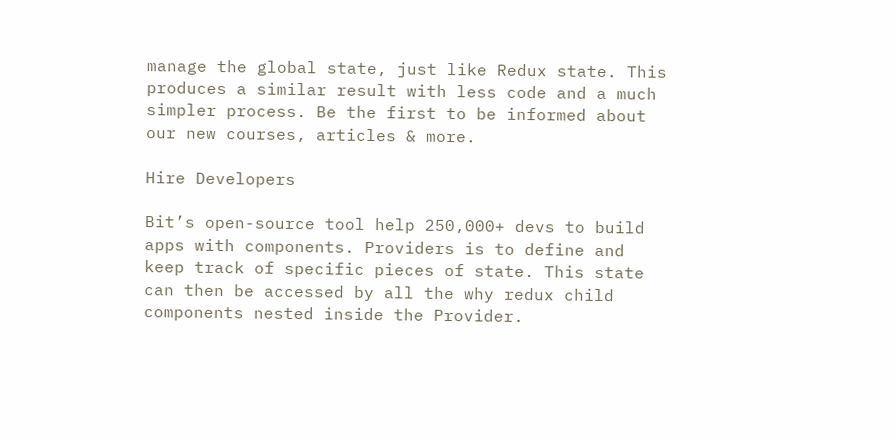manage the global state, just like Redux state. This produces a similar result with less code and a much simpler process. Be the first to be informed about our new courses, articles & more.

Hire Developers

Bit’s open-source tool help 250,000+ devs to build apps with components. Providers is to define and keep track of specific pieces of state. This state can then be accessed by all the why redux child components nested inside the Provider.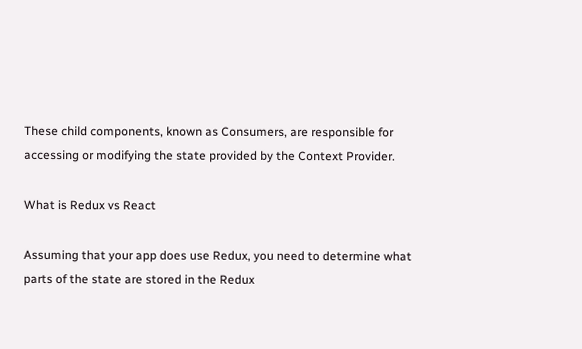These child components, known as Consumers, are responsible for accessing or modifying the state provided by the Context Provider.

What is Redux vs React

Assuming that your app does use Redux, you need to determine what parts of the state are stored in the Redux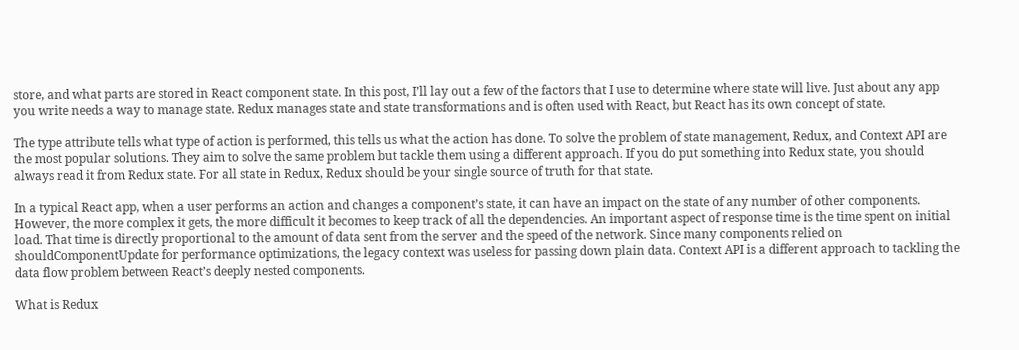store, and what parts are stored in React component state. In this post, I’ll lay out a few of the factors that I use to determine where state will live. Just about any app you write needs a way to manage state. Redux manages state and state transformations and is often used with React, but React has its own concept of state.

The type attribute tells what type of action is performed, this tells us what the action has done. To solve the problem of state management, Redux, and Context API are the most popular solutions. They aim to solve the same problem but tackle them using a different approach. If you do put something into Redux state, you should always read it from Redux state. For all state in Redux, Redux should be your single source of truth for that state.

In a typical React app, when a user performs an action and changes a component’s state, it can have an impact on the state of any number of other components. However, the more complex it gets, the more difficult it becomes to keep track of all the dependencies. An important aspect of response time is the time spent on initial load. That time is directly proportional to the amount of data sent from the server and the speed of the network. Since many components relied on shouldComponentUpdate for performance optimizations, the legacy context was useless for passing down plain data. Context API is a different approach to tackling the data flow problem between React’s deeply nested components.

What is Redux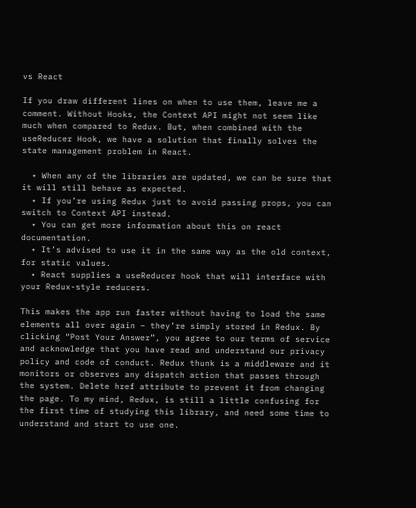vs React

If you draw different lines on when to use them, leave me a comment. Without Hooks, the Context API might not seem like much when compared to Redux. But, when combined with the useReducer Hook, we have a solution that finally solves the state management problem in React.

  • When any of the libraries are updated, we can be sure that it will still behave as expected.
  • If you’re using Redux just to avoid passing props, you can switch to Context API instead.
  • You can get more information about this on react documentation.
  • It’s advised to use it in the same way as the old context, for static values.
  • React supplies a useReducer hook that will interface with your Redux-style reducers.

This makes the app run faster without having to load the same elements all over again – they’re simply stored in Redux. By clicking “Post Your Answer”, you agree to our terms of service and acknowledge that you have read and understand our privacy policy and code of conduct. Redux thunk is a middleware and it monitors or observes any dispatch action that passes through the system. Delete href attribute to prevent it from changing the page. To my mind, Redux, is still a little confusing for the first time of studying this library, and need some time to understand and start to use one.